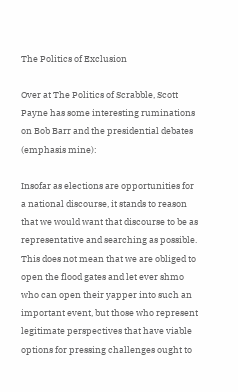The Politics of Exclusion

Over at The Politics of Scrabble, Scott Payne has some interesting ruminations on Bob Barr and the presidential debates (emphasis mine):

Insofar as elections are opportunities for a national discourse, it stands to reason that we would want that discourse to be as representative and searching as possible. This does not mean that we are obliged to open the flood gates and let ever shmo who can open their yapper into such an important event, but those who represent legitimate perspectives that have viable options for pressing challenges ought to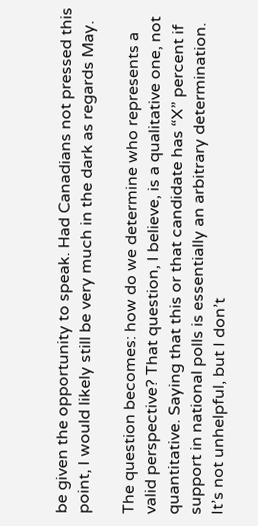be given the opportunity to speak. Had Canadians not pressed this point, I would likely still be very much in the dark as regards May.

The question becomes: how do we determine who represents a valid perspective? That question, I believe, is a qualitative one, not quantitative. Saying that this or that candidate has “X” percent if support in national polls is essentially an arbitrary determination. It’s not unhelpful, but I don’t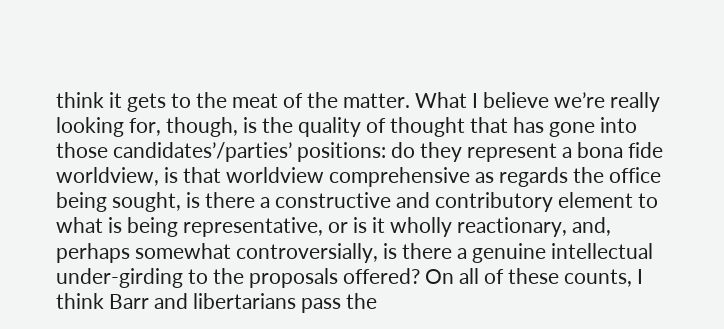think it gets to the meat of the matter. What I believe we’re really looking for, though, is the quality of thought that has gone into those candidates’/parties’ positions: do they represent a bona fide worldview, is that worldview comprehensive as regards the office being sought, is there a constructive and contributory element to what is being representative, or is it wholly reactionary, and, perhaps somewhat controversially, is there a genuine intellectual under-girding to the proposals offered? On all of these counts, I think Barr and libertarians pass the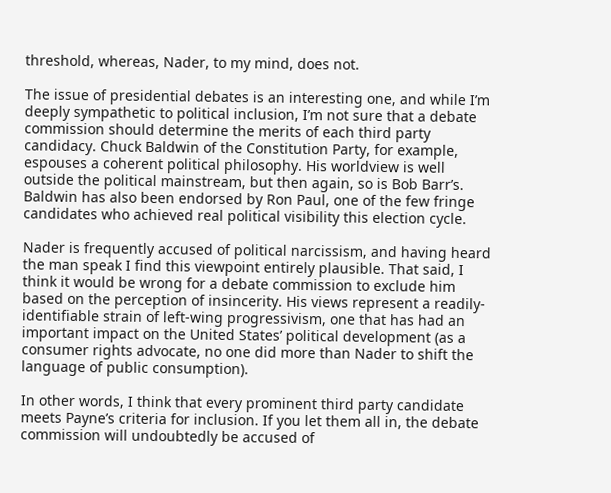threshold, whereas, Nader, to my mind, does not.

The issue of presidential debates is an interesting one, and while I’m deeply sympathetic to political inclusion, I’m not sure that a debate commission should determine the merits of each third party candidacy. Chuck Baldwin of the Constitution Party, for example, espouses a coherent political philosophy. His worldview is well outside the political mainstream, but then again, so is Bob Barr’s. Baldwin has also been endorsed by Ron Paul, one of the few fringe candidates who achieved real political visibility this election cycle.

Nader is frequently accused of political narcissism, and having heard the man speak I find this viewpoint entirely plausible. That said, I think it would be wrong for a debate commission to exclude him based on the perception of insincerity. His views represent a readily-identifiable strain of left-wing progressivism, one that has had an important impact on the United States’ political development (as a consumer rights advocate, no one did more than Nader to shift the language of public consumption).

In other words, I think that every prominent third party candidate meets Payne’s criteria for inclusion. If you let them all in, the debate commission will undoubtedly be accused of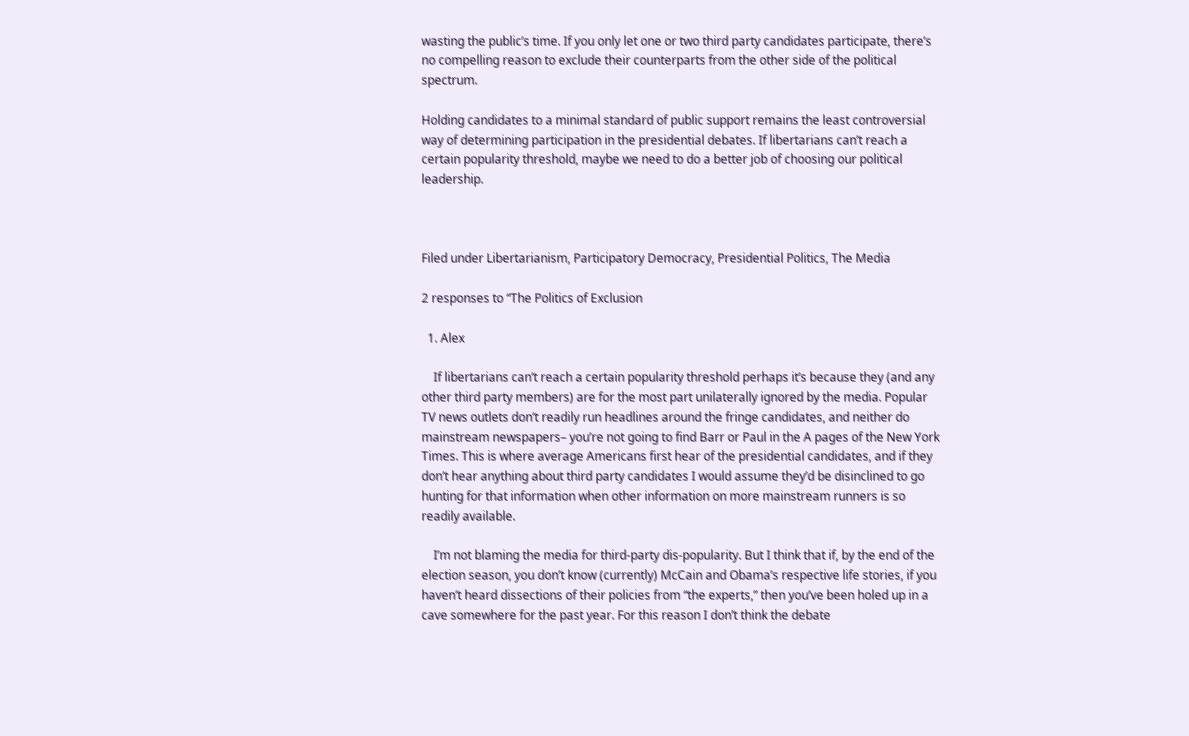wasting the public’s time. If you only let one or two third party candidates participate, there’s no compelling reason to exclude their counterparts from the other side of the political spectrum.

Holding candidates to a minimal standard of public support remains the least controversial way of determining participation in the presidential debates. If libertarians can’t reach a certain popularity threshold, maybe we need to do a better job of choosing our political leadership.



Filed under Libertarianism, Participatory Democracy, Presidential Politics, The Media

2 responses to “The Politics of Exclusion

  1. Alex

    If libertarians can’t reach a certain popularity threshold perhaps it’s because they (and any other third party members) are for the most part unilaterally ignored by the media. Popular TV news outlets don’t readily run headlines around the fringe candidates, and neither do mainstream newspapers– you’re not going to find Barr or Paul in the A pages of the New York Times. This is where average Americans first hear of the presidential candidates, and if they don’t hear anything about third party candidates I would assume they’d be disinclined to go hunting for that information when other information on more mainstream runners is so readily available.

    I’m not blaming the media for third-party dis-popularity. But I think that if, by the end of the election season, you don’t know (currently) McCain and Obama’s respective life stories, if you haven’t heard dissections of their policies from “the experts,” then you’ve been holed up in a cave somewhere for the past year. For this reason I don’t think the debate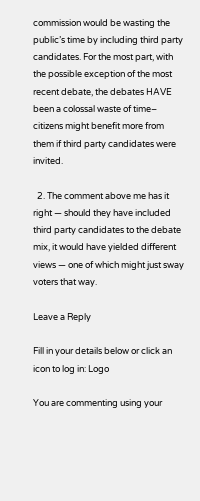commission would be wasting the public’s time by including third party candidates. For the most part, with the possible exception of the most recent debate, the debates HAVE been a colossal waste of time– citizens might benefit more from them if third party candidates were invited.

  2. The comment above me has it right — should they have included third party candidates to the debate mix, it would have yielded different views — one of which might just sway voters that way.

Leave a Reply

Fill in your details below or click an icon to log in: Logo

You are commenting using your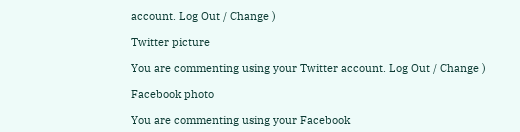account. Log Out / Change )

Twitter picture

You are commenting using your Twitter account. Log Out / Change )

Facebook photo

You are commenting using your Facebook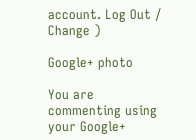account. Log Out / Change )

Google+ photo

You are commenting using your Google+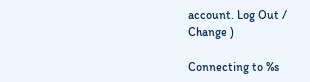account. Log Out / Change )

Connecting to %s